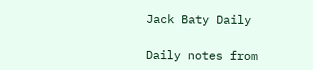Jack Baty Daily

Daily notes from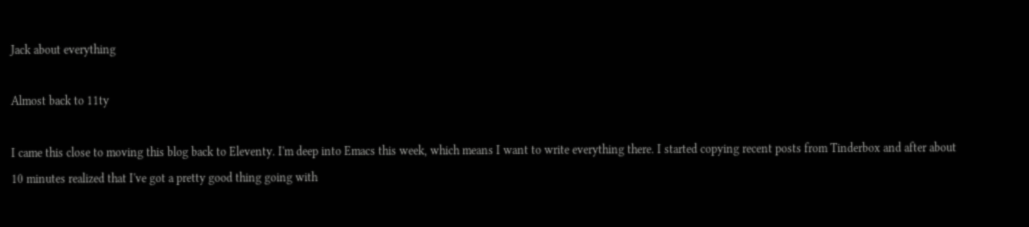Jack about everything

Almost back to 11ty

I came this close to moving this blog back to Eleventy. I'm deep into Emacs this week, which means I want to write everything there. I started copying recent posts from Tinderbox and after about 10 minutes realized that I've got a pretty good thing going with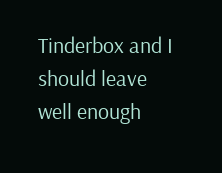Tinderbox and I should leave well enough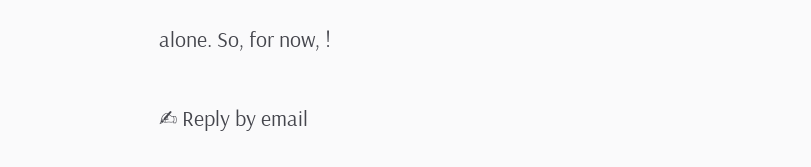alone. So, for now, !

✍ Reply by email